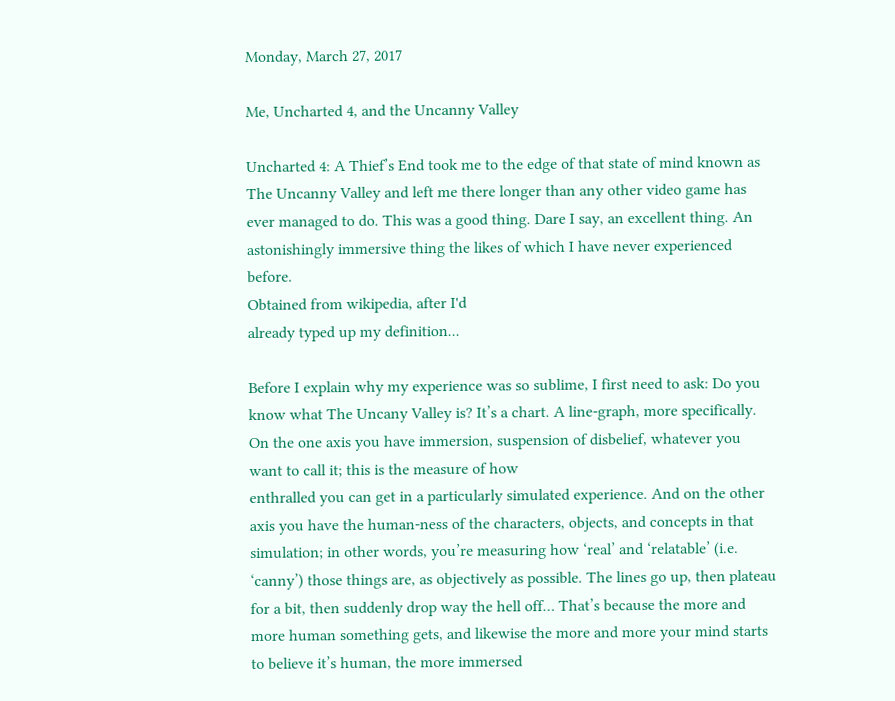Monday, March 27, 2017

Me, Uncharted 4, and the Uncanny Valley

Uncharted 4: A Thief’s End took me to the edge of that state of mind known as The Uncanny Valley and left me there longer than any other video game has ever managed to do. This was a good thing. Dare I say, an excellent thing. An astonishingly immersive thing the likes of which I have never experienced before.
Obtained from wikipedia, after I'd
already typed up my definition...

Before I explain why my experience was so sublime, I first need to ask: Do you know what The Uncany Valley is? It’s a chart. A line-graph, more specifically. On the one axis you have immersion, suspension of disbelief, whatever you want to call it; this is the measure of how
enthralled you can get in a particularly simulated experience. And on the other axis you have the human-ness of the characters, objects, and concepts in that simulation; in other words, you’re measuring how ‘real’ and ‘relatable’ (i.e. ‘canny’) those things are, as objectively as possible. The lines go up, then plateau for a bit, then suddenly drop way the hell off… That’s because the more and more human something gets, and likewise the more and more your mind starts to believe it’s human, the more immersed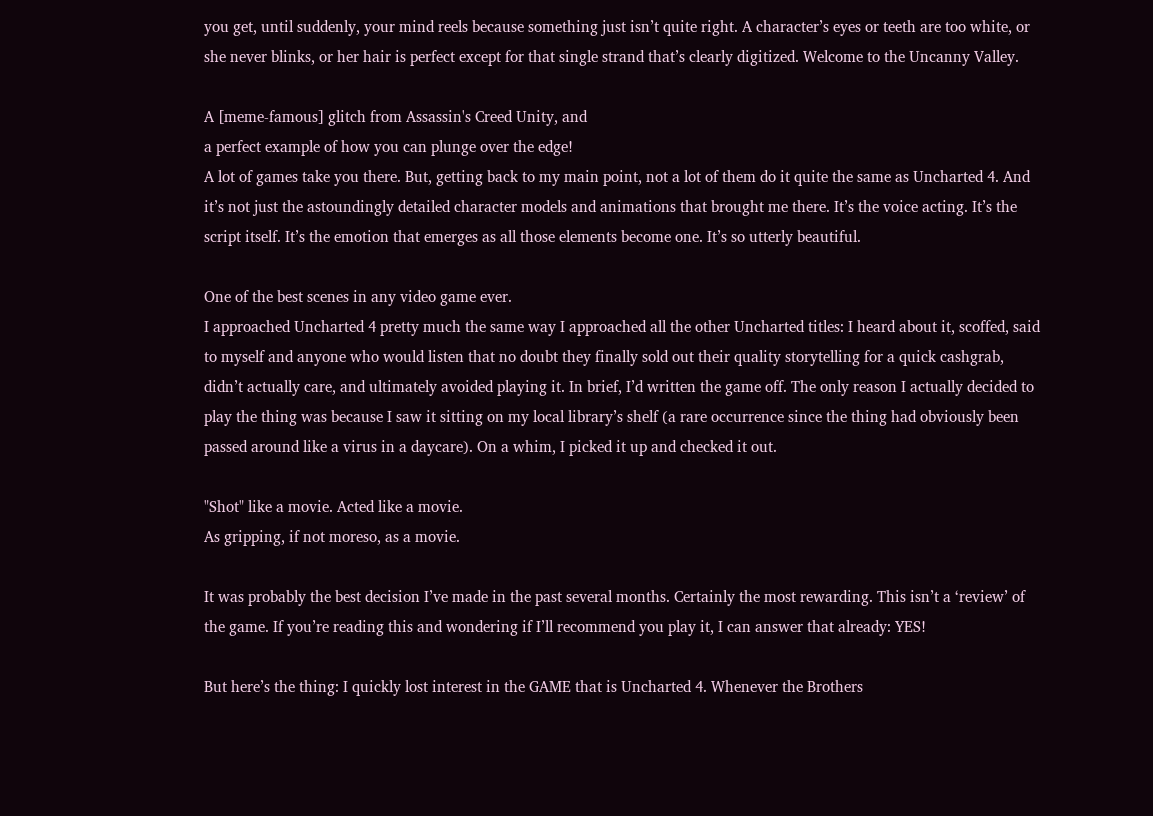you get, until suddenly, your mind reels because something just isn’t quite right. A character’s eyes or teeth are too white, or she never blinks, or her hair is perfect except for that single strand that’s clearly digitized. Welcome to the Uncanny Valley.

A [meme-famous] glitch from Assassin's Creed Unity, and
a perfect example of how you can plunge over the edge!
A lot of games take you there. But, getting back to my main point, not a lot of them do it quite the same as Uncharted 4. And it’s not just the astoundingly detailed character models and animations that brought me there. It’s the voice acting. It’s the script itself. It’s the emotion that emerges as all those elements become one. It’s so utterly beautiful.

One of the best scenes in any video game ever.
I approached Uncharted 4 pretty much the same way I approached all the other Uncharted titles: I heard about it, scoffed, said to myself and anyone who would listen that no doubt they finally sold out their quality storytelling for a quick cashgrab, didn’t actually care, and ultimately avoided playing it. In brief, I’d written the game off. The only reason I actually decided to play the thing was because I saw it sitting on my local library’s shelf (a rare occurrence since the thing had obviously been passed around like a virus in a daycare). On a whim, I picked it up and checked it out.

"Shot" like a movie. Acted like a movie.
As gripping, if not moreso, as a movie.

It was probably the best decision I’ve made in the past several months. Certainly the most rewarding. This isn’t a ‘review’ of the game. If you’re reading this and wondering if I’ll recommend you play it, I can answer that already: YES!

But here’s the thing: I quickly lost interest in the GAME that is Uncharted 4. Whenever the Brothers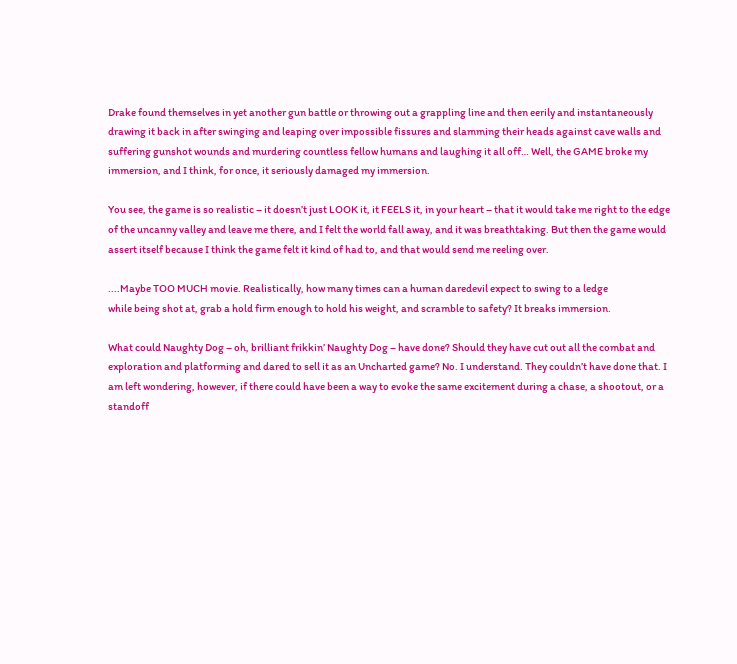Drake found themselves in yet another gun battle or throwing out a grappling line and then eerily and instantaneously drawing it back in after swinging and leaping over impossible fissures and slamming their heads against cave walls and suffering gunshot wounds and murdering countless fellow humans and laughing it all off… Well, the GAME broke my immersion, and I think, for once, it seriously damaged my immersion.

You see, the game is so realistic – it doesn’t just LOOK it, it FEELS it, in your heart – that it would take me right to the edge of the uncanny valley and leave me there, and I felt the world fall away, and it was breathtaking. But then the game would assert itself because I think the game felt it kind of had to, and that would send me reeling over.

....Maybe TOO MUCH movie. Realistically, how many times can a human daredevil expect to swing to a ledge
while being shot at, grab a hold firm enough to hold his weight, and scramble to safety? It breaks immersion.

What could Naughty Dog – oh, brilliant frikkin’ Naughty Dog – have done? Should they have cut out all the combat and exploration and platforming and dared to sell it as an Uncharted game? No. I understand. They couldn’t have done that. I am left wondering, however, if there could have been a way to evoke the same excitement during a chase, a shootout, or a standoff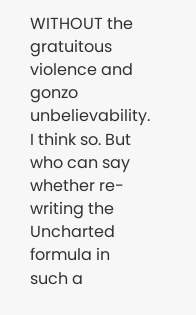WITHOUT the gratuitous violence and gonzo unbelievability. I think so. But who can say whether re-writing the Uncharted formula in such a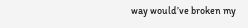way would’ve broken my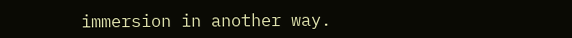immersion in another way.